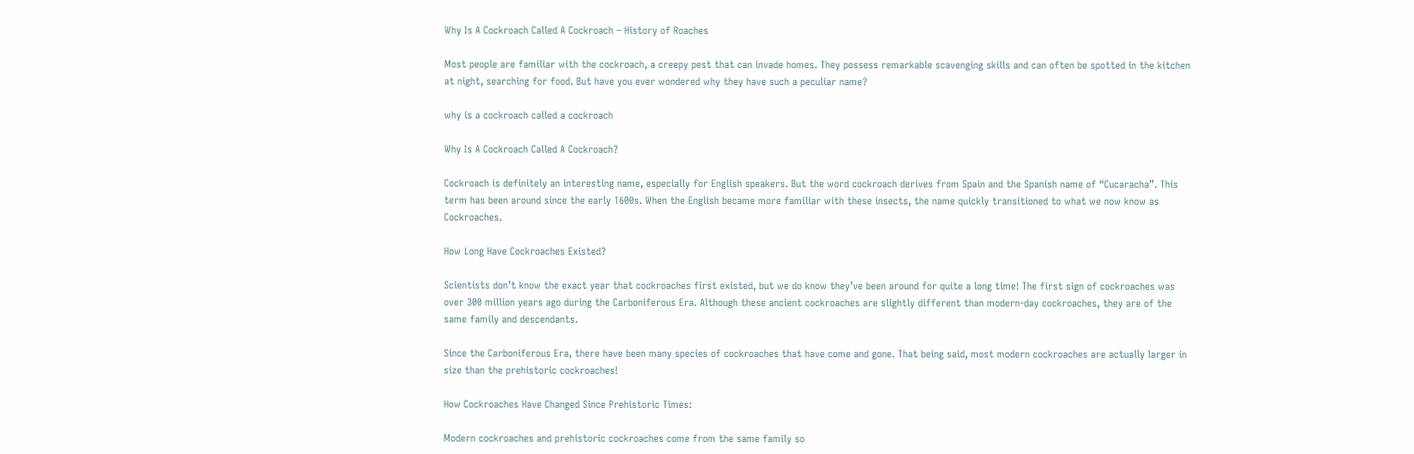Why Is A Cockroach Called A Cockroach – History of Roaches

Most people are familiar with the cockroach, a creepy pest that can invade homes. They possess remarkable scavenging skills and can often be spotted in the kitchen at night, searching for food. But have you ever wondered why they have such a peculiar name?

why is a cockroach called a cockroach

Why Is A Cockroach Called A Cockroach?

Cockroach is definitely an interesting name, especially for English speakers. But the word cockroach derives from Spain and the Spanish name of “Cucaracha”. This term has been around since the early 1600s. When the English became more familiar with these insects, the name quickly transitioned to what we now know as Cockroaches.

How Long Have Cockroaches Existed?

Scientists don’t know the exact year that cockroaches first existed, but we do know they’ve been around for quite a long time! The first sign of cockroaches was over 300 million years ago during the Carboniferous Era. Although these ancient cockroaches are slightly different than modern-day cockroaches, they are of the same family and descendants.

Since the Carboniferous Era, there have been many species of cockroaches that have come and gone. That being said, most modern cockroaches are actually larger in size than the prehistoric cockroaches!

How Cockroaches Have Changed Since Prehistoric Times:

Modern cockroaches and prehistoric cockroaches come from the same family so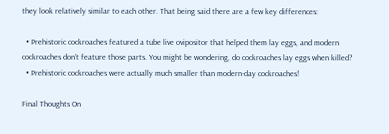they look relatively similar to each other. That being said there are a few key differences:

  • Prehistoric cockroaches featured a tube live ovipositor that helped them lay eggs, and modern cockroaches don’t feature those parts. You might be wondering, do cockroaches lay eggs when killed?
  • Prehistoric cockroaches were actually much smaller than modern-day cockroaches!

Final Thoughts On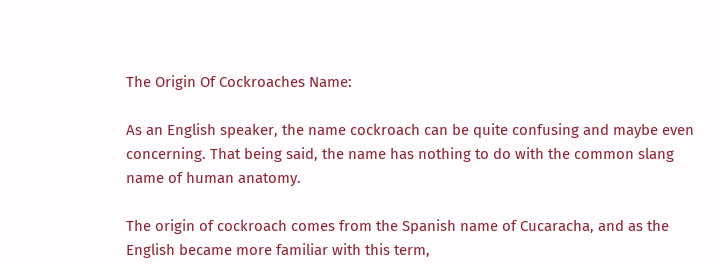The Origin Of Cockroaches Name:

As an English speaker, the name cockroach can be quite confusing and maybe even concerning. That being said, the name has nothing to do with the common slang name of human anatomy.

The origin of cockroach comes from the Spanish name of Cucaracha, and as the English became more familiar with this term,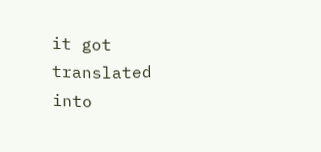it got translated into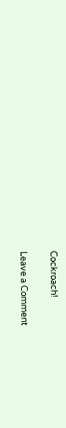Cockroach!

Leave a Comment